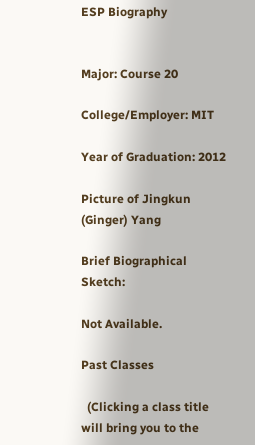ESP Biography


Major: Course 20

College/Employer: MIT

Year of Graduation: 2012

Picture of Jingkun (Ginger) Yang

Brief Biographical Sketch:

Not Available.

Past Classes

  (Clicking a class title will bring you to the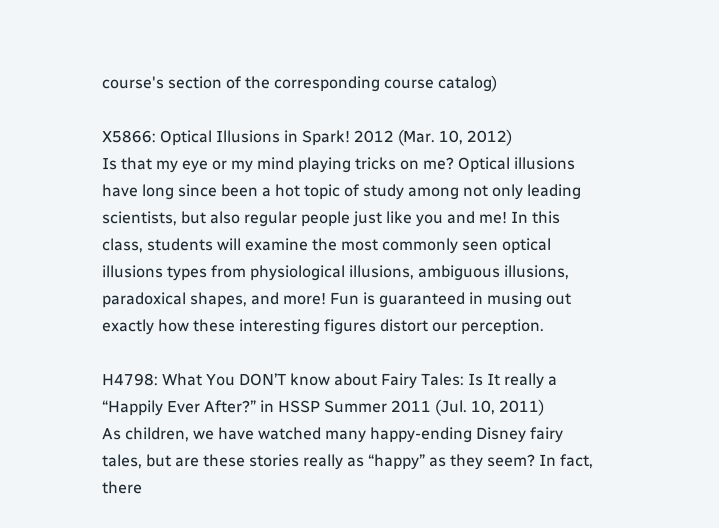course's section of the corresponding course catalog)

X5866: Optical Illusions in Spark! 2012 (Mar. 10, 2012)
Is that my eye or my mind playing tricks on me? Optical illusions have long since been a hot topic of study among not only leading scientists, but also regular people just like you and me! In this class, students will examine the most commonly seen optical illusions types from physiological illusions, ambiguous illusions, paradoxical shapes, and more! Fun is guaranteed in musing out exactly how these interesting figures distort our perception.

H4798: What You DON’T know about Fairy Tales: Is It really a “Happily Ever After?” in HSSP Summer 2011 (Jul. 10, 2011)
As children, we have watched many happy-ending Disney fairy tales, but are these stories really as “happy” as they seem? In fact, there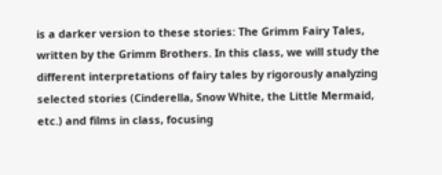is a darker version to these stories: The Grimm Fairy Tales, written by the Grimm Brothers. In this class, we will study the different interpretations of fairy tales by rigorously analyzing selected stories (Cinderella, Snow White, the Little Mermaid, etc.) and films in class, focusing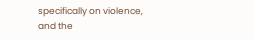specifically on violence, and the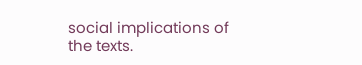social implications of the texts.